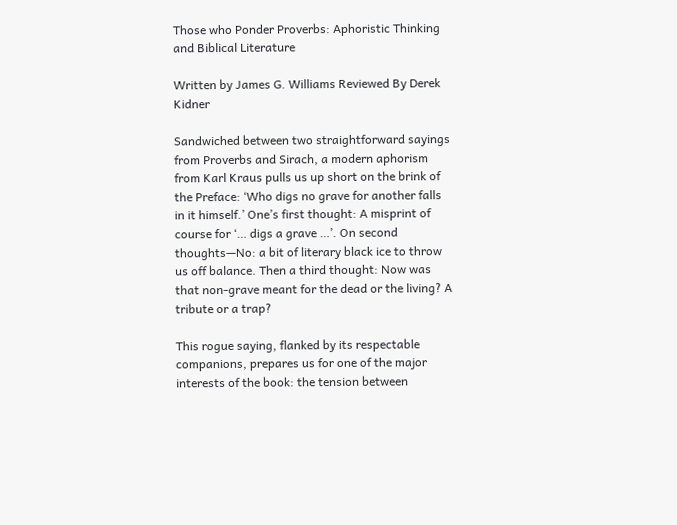Those who Ponder Proverbs: Aphoristic Thinking and Biblical Literature

Written by James G. Williams Reviewed By Derek Kidner

Sandwiched between two straightforward sayings from Proverbs and Sirach, a modern aphorism from Karl Kraus pulls us up short on the brink of the Preface: ‘Who digs no grave for another falls in it himself.’ One’s first thought: A misprint of course for ‘… digs a grave …’. On second thoughts—No: a bit of literary black ice to throw us off balance. Then a third thought: Now was that non-grave meant for the dead or the living? A tribute or a trap?

This rogue saying, flanked by its respectable companions, prepares us for one of the major interests of the book: the tension between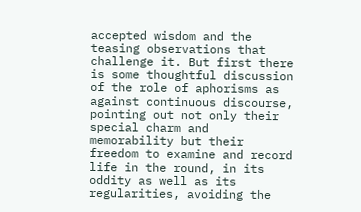accepted wisdom and the teasing observations that challenge it. But first there is some thoughtful discussion of the role of aphorisms as against continuous discourse, pointing out not only their special charm and memorability but their freedom to examine and record life in the round, in its oddity as well as its regularities, avoiding the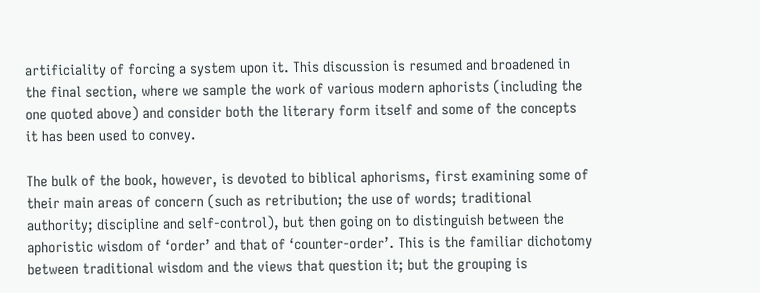artificiality of forcing a system upon it. This discussion is resumed and broadened in the final section, where we sample the work of various modern aphorists (including the one quoted above) and consider both the literary form itself and some of the concepts it has been used to convey.

The bulk of the book, however, is devoted to biblical aphorisms, first examining some of their main areas of concern (such as retribution; the use of words; traditional authority; discipline and self-control), but then going on to distinguish between the aphoristic wisdom of ‘order’ and that of ‘counter-order’. This is the familiar dichotomy between traditional wisdom and the views that question it; but the grouping is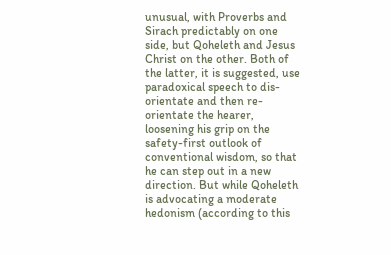unusual, with Proverbs and Sirach predictably on one side, but Qoheleth and Jesus Christ on the other. Both of the latter, it is suggested, use paradoxical speech to dis-orientate and then re-orientate the hearer, loosening his grip on the safety-first outlook of conventional wisdom, so that he can step out in a new direction. But while Qoheleth is advocating a moderate hedonism (according to this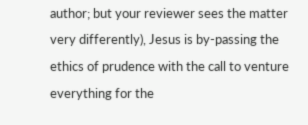author; but your reviewer sees the matter very differently), Jesus is by-passing the ethics of prudence with the call to venture everything for the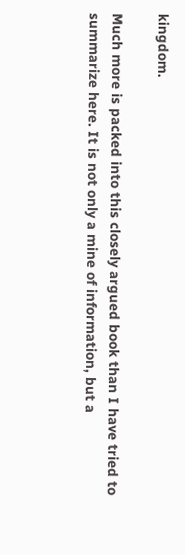kingdom.

Much more is packed into this closely argued book than I have tried to summarize here. It is not only a mine of information, but a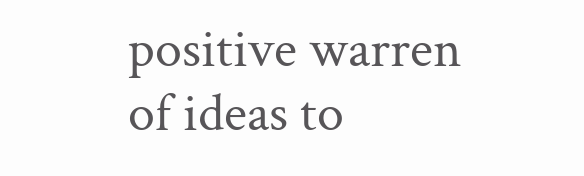positive warren of ideas to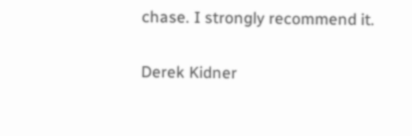chase. I strongly recommend it.

Derek Kidner